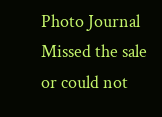Photo Journal
Missed the sale or could not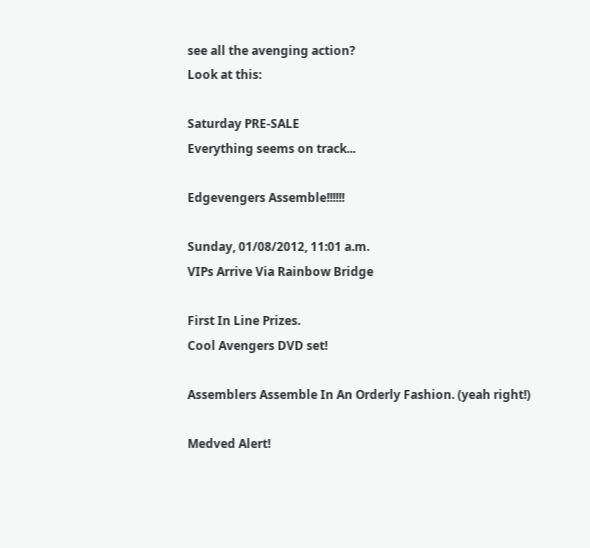see all the avenging action?
Look at this:

Saturday PRE-SALE
Everything seems on track...

Edgevengers Assemble!!!!!!

Sunday, 01/08/2012, 11:01 a.m.
VIPs Arrive Via Rainbow Bridge

First In Line Prizes.
Cool Avengers DVD set!

Assemblers Assemble In An Orderly Fashion. (yeah right!)

Medved Alert!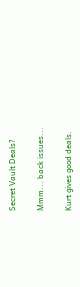Secret Vault Deals?

Mmm... back issues...

Kurt gives good deals.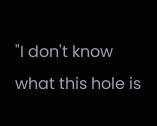"I don't know what this hole is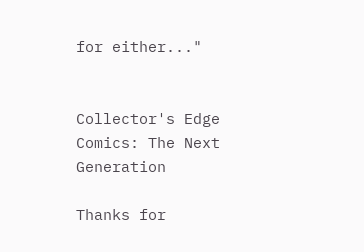for either..."


Collector's Edge Comics: The Next Generation

Thanks for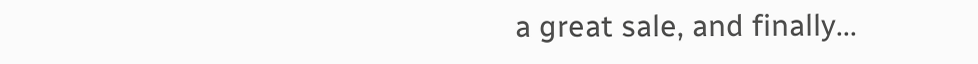a great sale, and finally...